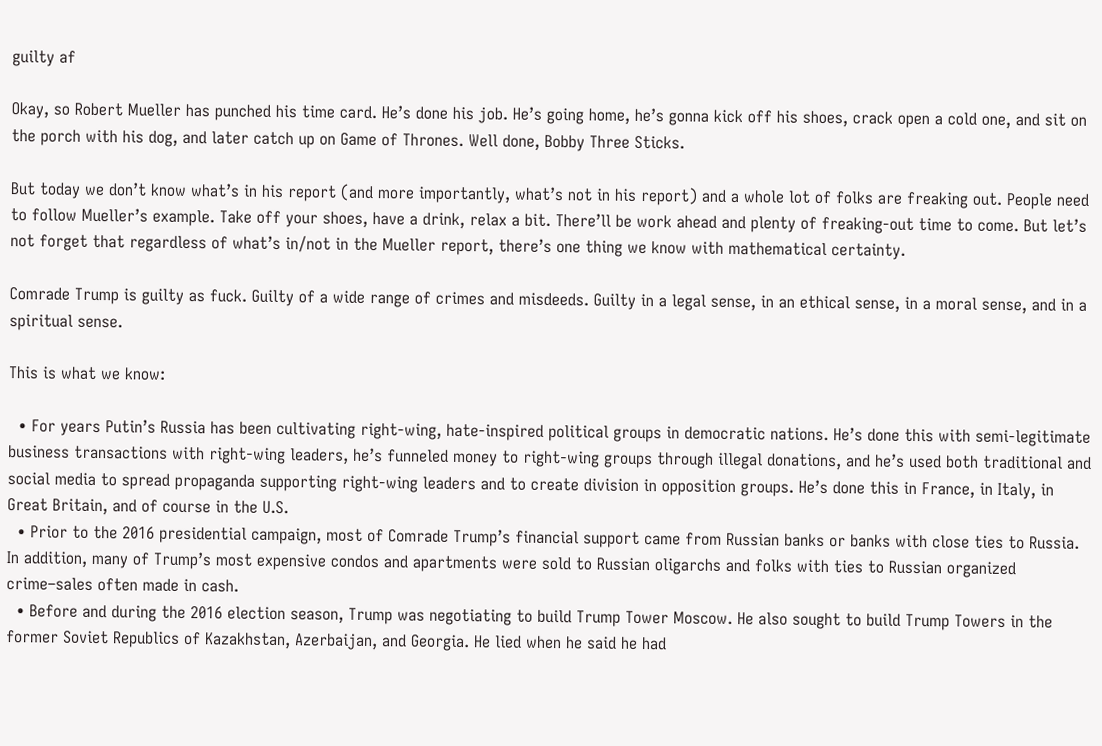guilty af

Okay, so Robert Mueller has punched his time card. He’s done his job. He’s going home, he’s gonna kick off his shoes, crack open a cold one, and sit on the porch with his dog, and later catch up on Game of Thrones. Well done, Bobby Three Sticks.

But today we don’t know what’s in his report (and more importantly, what’s not in his report) and a whole lot of folks are freaking out. People need to follow Mueller’s example. Take off your shoes, have a drink, relax a bit. There’ll be work ahead and plenty of freaking-out time to come. But let’s not forget that regardless of what’s in/not in the Mueller report, there’s one thing we know with mathematical certainty.

Comrade Trump is guilty as fuck. Guilty of a wide range of crimes and misdeeds. Guilty in a legal sense, in an ethical sense, in a moral sense, and in a spiritual sense.

This is what we know:

  • For years Putin’s Russia has been cultivating right-wing, hate-inspired political groups in democratic nations. He’s done this with semi-legitimate business transactions with right-wing leaders, he’s funneled money to right-wing groups through illegal donations, and he’s used both traditional and social media to spread propaganda supporting right-wing leaders and to create division in opposition groups. He’s done this in France, in Italy, in Great Britain, and of course in the U.S.
  • Prior to the 2016 presidential campaign, most of Comrade Trump’s financial support came from Russian banks or banks with close ties to Russia. In addition, many of Trump’s most expensive condos and apartments were sold to Russian oligarchs and folks with ties to Russian organized crime–sales often made in cash.
  • Before and during the 2016 election season, Trump was negotiating to build Trump Tower Moscow. He also sought to build Trump Towers in the former Soviet Republics of Kazakhstan, Azerbaijan, and Georgia. He lied when he said he had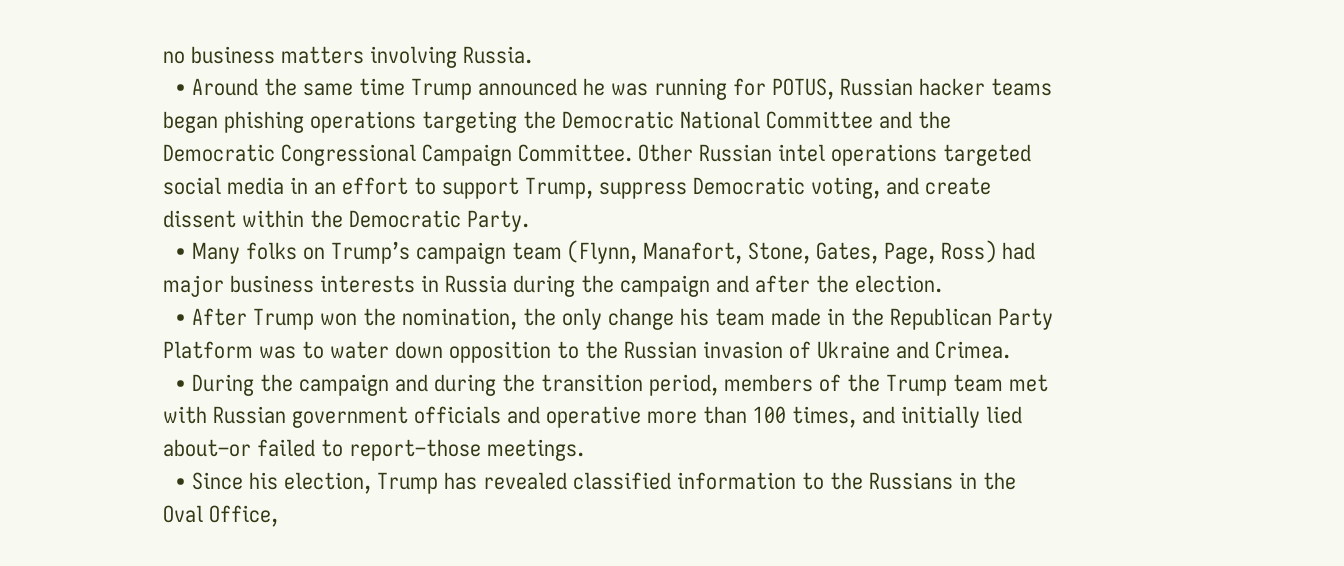no business matters involving Russia.
  • Around the same time Trump announced he was running for POTUS, Russian hacker teams began phishing operations targeting the Democratic National Committee and the Democratic Congressional Campaign Committee. Other Russian intel operations targeted social media in an effort to support Trump, suppress Democratic voting, and create dissent within the Democratic Party.
  • Many folks on Trump’s campaign team (Flynn, Manafort, Stone, Gates, Page, Ross) had major business interests in Russia during the campaign and after the election.
  • After Trump won the nomination, the only change his team made in the Republican Party Platform was to water down opposition to the Russian invasion of Ukraine and Crimea.
  • During the campaign and during the transition period, members of the Trump team met with Russian government officials and operative more than 100 times, and initially lied about–or failed to report–those meetings.
  • Since his election, Trump has revealed classified information to the Russians in the Oval Office,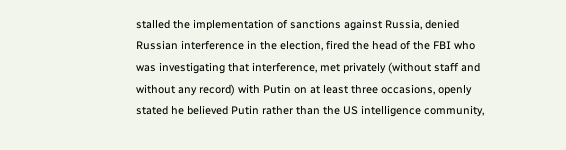stalled the implementation of sanctions against Russia, denied Russian interference in the election, fired the head of the FBI who was investigating that interference, met privately (without staff and without any record) with Putin on at least three occasions, openly stated he believed Putin rather than the US intelligence community,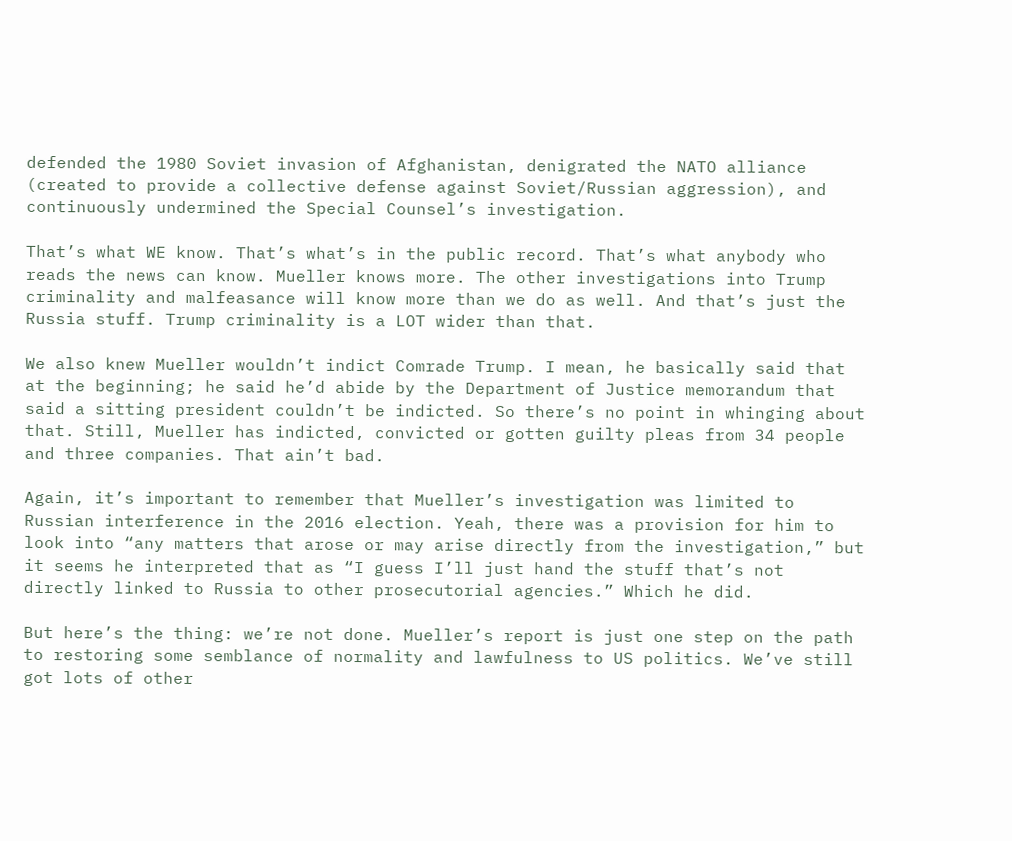defended the 1980 Soviet invasion of Afghanistan, denigrated the NATO alliance (created to provide a collective defense against Soviet/Russian aggression), and continuously undermined the Special Counsel’s investigation.

That’s what WE know. That’s what’s in the public record. That’s what anybody who reads the news can know. Mueller knows more. The other investigations into Trump criminality and malfeasance will know more than we do as well. And that’s just the Russia stuff. Trump criminality is a LOT wider than that.

We also knew Mueller wouldn’t indict Comrade Trump. I mean, he basically said that at the beginning; he said he’d abide by the Department of Justice memorandum that said a sitting president couldn’t be indicted. So there’s no point in whinging about that. Still, Mueller has indicted, convicted or gotten guilty pleas from 34 people and three companies. That ain’t bad.

Again, it’s important to remember that Mueller’s investigation was limited to Russian interference in the 2016 election. Yeah, there was a provision for him to look into “any matters that arose or may arise directly from the investigation,” but it seems he interpreted that as “I guess I’ll just hand the stuff that’s not directly linked to Russia to other prosecutorial agencies.” Which he did.

But here’s the thing: we’re not done. Mueller’s report is just one step on the path to restoring some semblance of normality and lawfulness to US politics. We’ve still got lots of other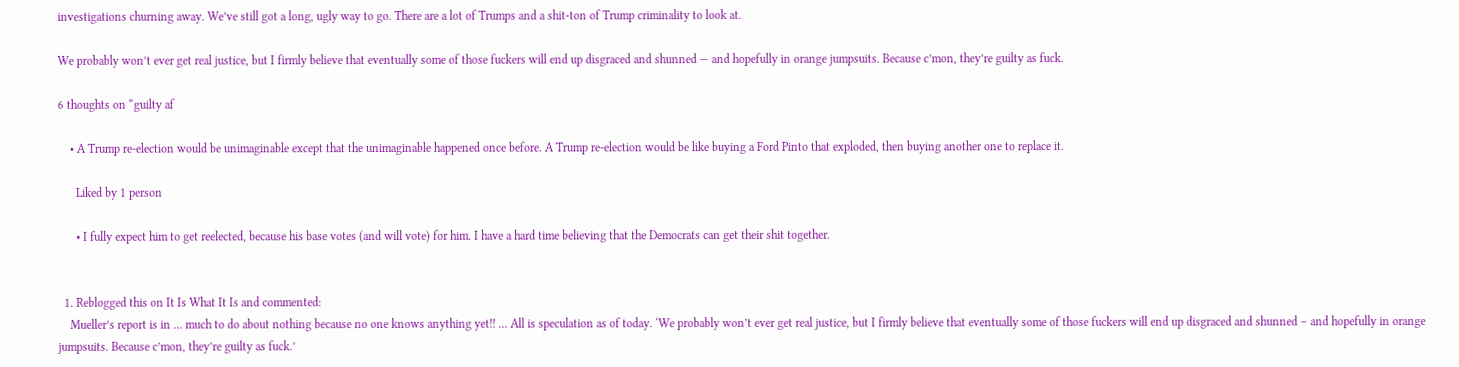investigations churning away. We’ve still got a long, ugly way to go. There are a lot of Trumps and a shit-ton of Trump criminality to look at.

We probably won’t ever get real justice, but I firmly believe that eventually some of those fuckers will end up disgraced and shunned — and hopefully in orange jumpsuits. Because c’mon, they’re guilty as fuck.

6 thoughts on “guilty af

    • A Trump re-election would be unimaginable except that the unimaginable happened once before. A Trump re-election would be like buying a Ford Pinto that exploded, then buying another one to replace it.

      Liked by 1 person

      • I fully expect him to get reelected, because his base votes (and will vote) for him. I have a hard time believing that the Democrats can get their shit together.


  1. Reblogged this on It Is What It Is and commented:
    Mueller’s report is in … much to do about nothing because no one knows anything yet!! … All is speculation as of today. ‘We probably won’t ever get real justice, but I firmly believe that eventually some of those fuckers will end up disgraced and shunned – and hopefully in orange jumpsuits. Because c’mon, they’re guilty as fuck.’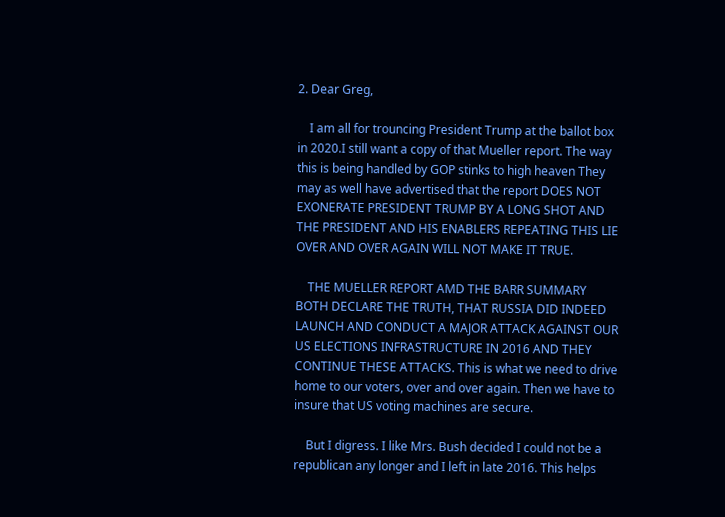2. Dear Greg,

    I am all for trouncing President Trump at the ballot box in 2020.I still want a copy of that Mueller report. The way this is being handled by GOP stinks to high heaven They may as well have advertised that the report DOES NOT EXONERATE PRESIDENT TRUMP BY A LONG SHOT AND THE PRESIDENT AND HIS ENABLERS REPEATING THIS LIE OVER AND OVER AGAIN WILL NOT MAKE IT TRUE.

    THE MUELLER REPORT AMD THE BARR SUMMARY BOTH DECLARE THE TRUTH, THAT RUSSIA DID INDEED LAUNCH AND CONDUCT A MAJOR ATTACK AGAINST OUR US ELECTIONS INFRASTRUCTURE IN 2016 AND THEY CONTINUE THESE ATTACKS. This is what we need to drive home to our voters, over and over again. Then we have to insure that US voting machines are secure.

    But I digress. I like Mrs. Bush decided I could not be a republican any longer and I left in late 2016. This helps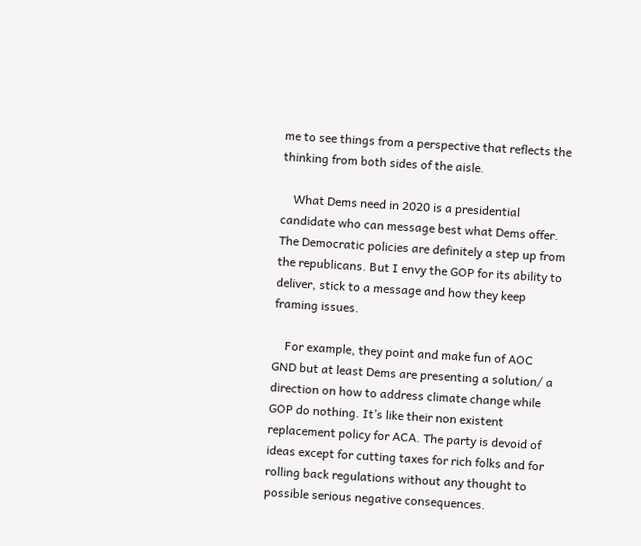me to see things from a perspective that reflects the thinking from both sides of the aisle.

    What Dems need in 2020 is a presidential candidate who can message best what Dems offer. The Democratic policies are definitely a step up from the republicans. But I envy the GOP for its ability to deliver, stick to a message and how they keep framing issues.

    For example, they point and make fun of AOC GND but at least Dems are presenting a solution/ a direction on how to address climate change while GOP do nothing. It’s like their non existent replacement policy for ACA. The party is devoid of ideas except for cutting taxes for rich folks and for rolling back regulations without any thought to possible serious negative consequences.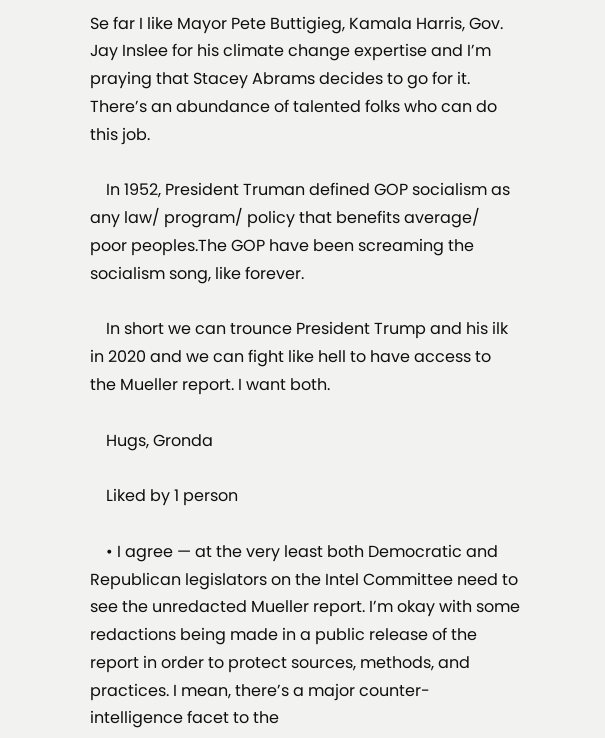Se far I like Mayor Pete Buttigieg, Kamala Harris, Gov. Jay Inslee for his climate change expertise and I’m praying that Stacey Abrams decides to go for it. There’s an abundance of talented folks who can do this job.

    In 1952, President Truman defined GOP socialism as any law/ program/ policy that benefits average/ poor peoples.The GOP have been screaming the socialism song, like forever.

    In short we can trounce President Trump and his ilk in 2020 and we can fight like hell to have access to the Mueller report. I want both.

    Hugs, Gronda

    Liked by 1 person

    • I agree — at the very least both Democratic and Republican legislators on the Intel Committee need to see the unredacted Mueller report. I’m okay with some redactions being made in a public release of the report in order to protect sources, methods, and practices. I mean, there’s a major counter-intelligence facet to the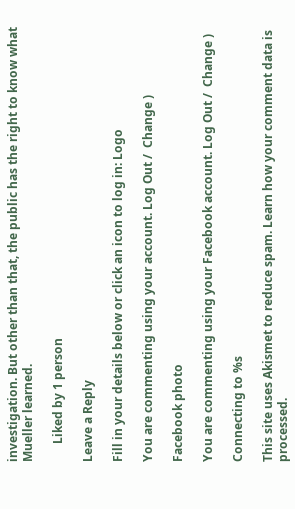investigation. But other than that, the public has the right to know what Mueller learned.

      Liked by 1 person

Leave a Reply

Fill in your details below or click an icon to log in: Logo

You are commenting using your account. Log Out /  Change )

Facebook photo

You are commenting using your Facebook account. Log Out /  Change )

Connecting to %s

This site uses Akismet to reduce spam. Learn how your comment data is processed.